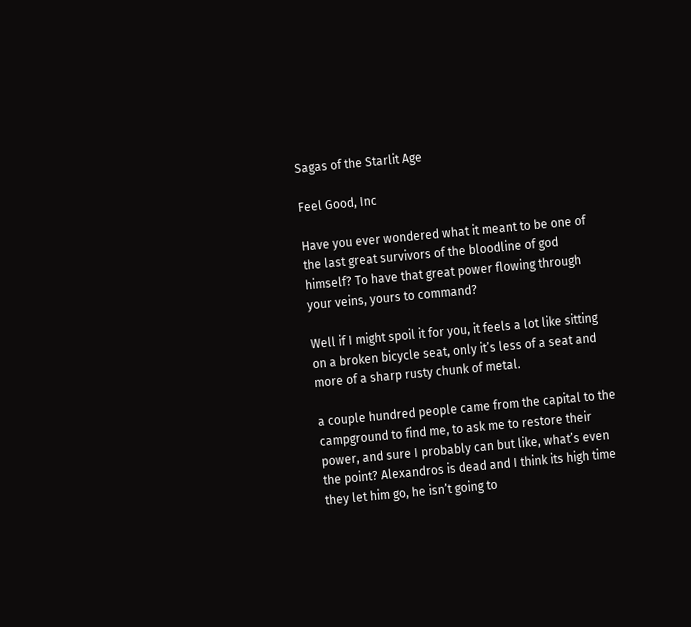Sagas of the Starlit Age

Feel Good, Inc

Have you ever wondered what it meant to be one of the last great survivors of the bloodline of god himself? To have that great power flowing through your veins, yours to command?

Well if I might spoil it for you, it feels a lot like sitting on a broken bicycle seat, only it’s less of a seat and more of a sharp rusty chunk of metal.

a couple hundred people came from the capital to the campground to find me, to ask me to restore their power, and sure I probably can but like, what’s even the point? Alexandros is dead and I think its high time they let him go, he isn’t going to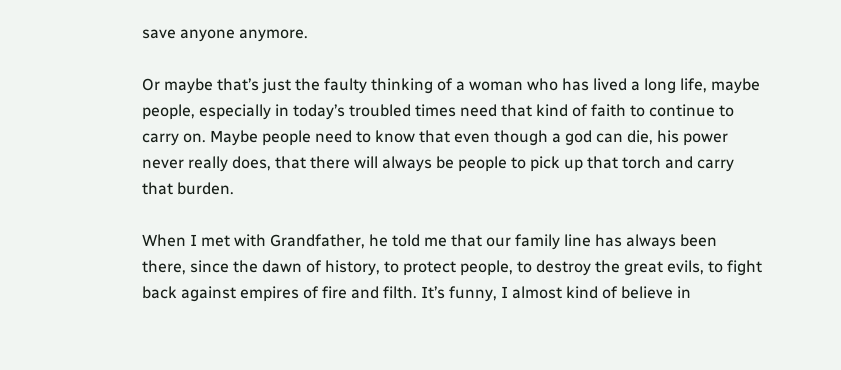save anyone anymore.

Or maybe that’s just the faulty thinking of a woman who has lived a long life, maybe people, especially in today’s troubled times need that kind of faith to continue to carry on. Maybe people need to know that even though a god can die, his power never really does, that there will always be people to pick up that torch and carry that burden.

When I met with Grandfather, he told me that our family line has always been there, since the dawn of history, to protect people, to destroy the great evils, to fight back against empires of fire and filth. It’s funny, I almost kind of believe in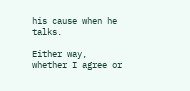his cause when he talks.

Either way, whether I agree or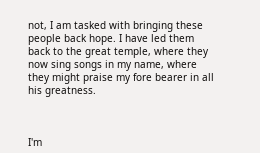not, I am tasked with bringing these people back hope. I have led them back to the great temple, where they now sing songs in my name, where they might praise my fore bearer in all his greatness.



I'm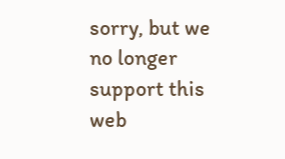sorry, but we no longer support this web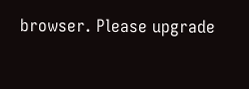browser. Please upgrade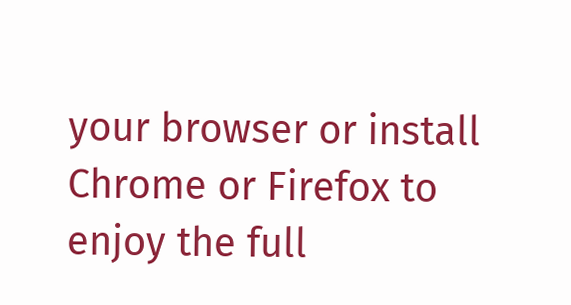your browser or install Chrome or Firefox to enjoy the full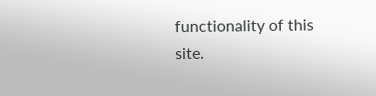functionality of this site.